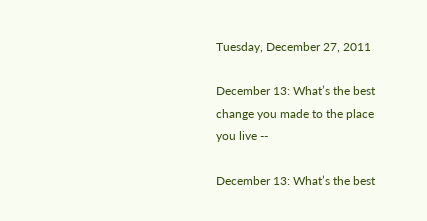Tuesday, December 27, 2011

December 13: What’s the best change you made to the place you live --

December 13: What’s the best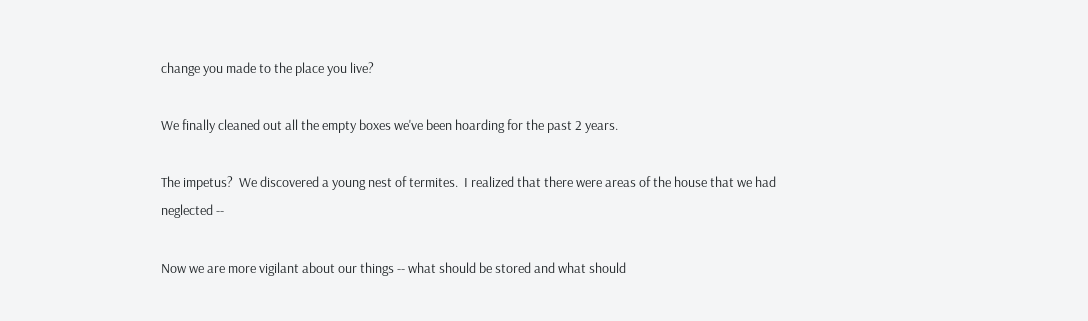change you made to the place you live?

We finally cleaned out all the empty boxes we've been hoarding for the past 2 years.

The impetus?  We discovered a young nest of termites.  I realized that there were areas of the house that we had neglected --

Now we are more vigilant about our things -- what should be stored and what should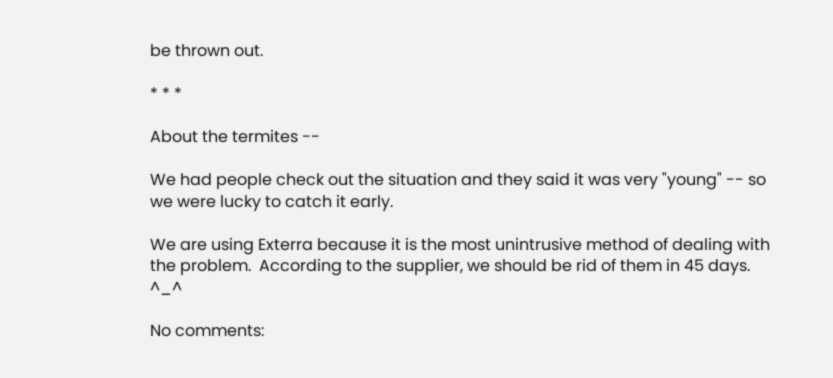be thrown out.

* * *

About the termites --

We had people check out the situation and they said it was very "young" -- so we were lucky to catch it early.

We are using Exterra because it is the most unintrusive method of dealing with the problem.  According to the supplier, we should be rid of them in 45 days. ^_^

No comments: